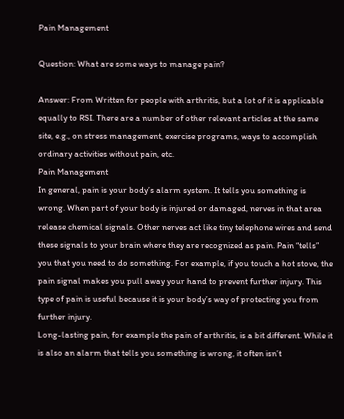Pain Management

Question: What are some ways to manage pain?

Answer: From Written for people with arthritis, but a lot of it is applicable equally to RSI. There are a number of other relevant articles at the same site, e.g., on stress management, exercise programs, ways to accomplish ordinary activities without pain, etc.
Pain Management
In general, pain is your body’s alarm system. It tells you something is wrong. When part of your body is injured or damaged, nerves in that area release chemical signals. Other nerves act like tiny telephone wires and send these signals to your brain where they are recognized as pain. Pain “tells” you that you need to do something. For example, if you touch a hot stove, the pain signal makes you pull away your hand to prevent further injury. This type of pain is useful because it is your body’s way of protecting you from further injury.
Long-lasting pain, for example the pain of arthritis, is a bit different. While it is also an alarm that tells you something is wrong, it often isn’t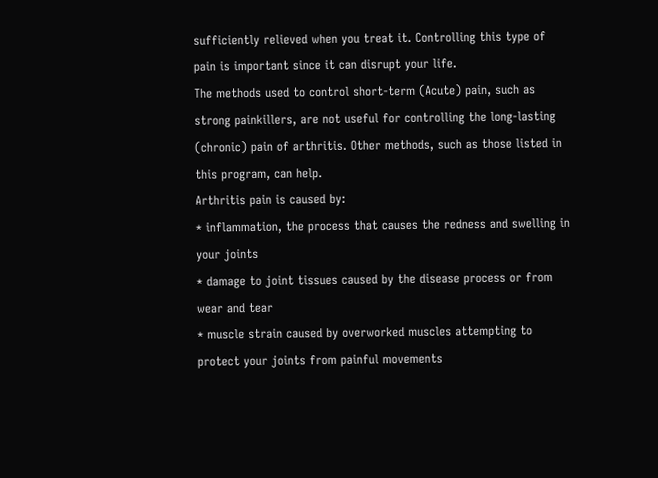sufficiently relieved when you treat it. Controlling this type of pain is important since it can disrupt your life.
The methods used to control short-term (Acute) pain, such as strong painkillers, are not useful for controlling the long-lasting (chronic) pain of arthritis. Other methods, such as those listed in this program, can help.
Arthritis pain is caused by:
* inflammation, the process that causes the redness and swelling in your joints
* damage to joint tissues caused by the disease process or from wear and tear
* muscle strain caused by overworked muscles attempting to protect your joints from painful movements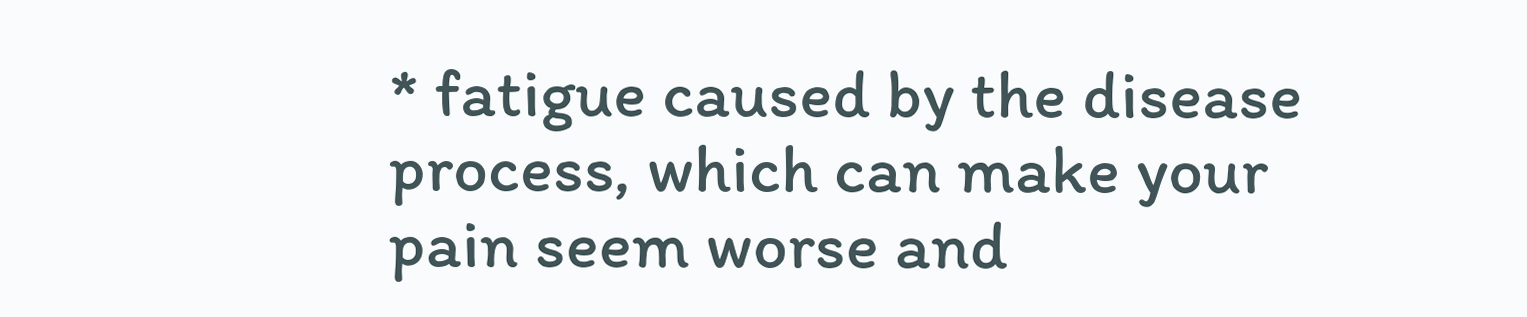* fatigue caused by the disease process, which can make your pain seem worse and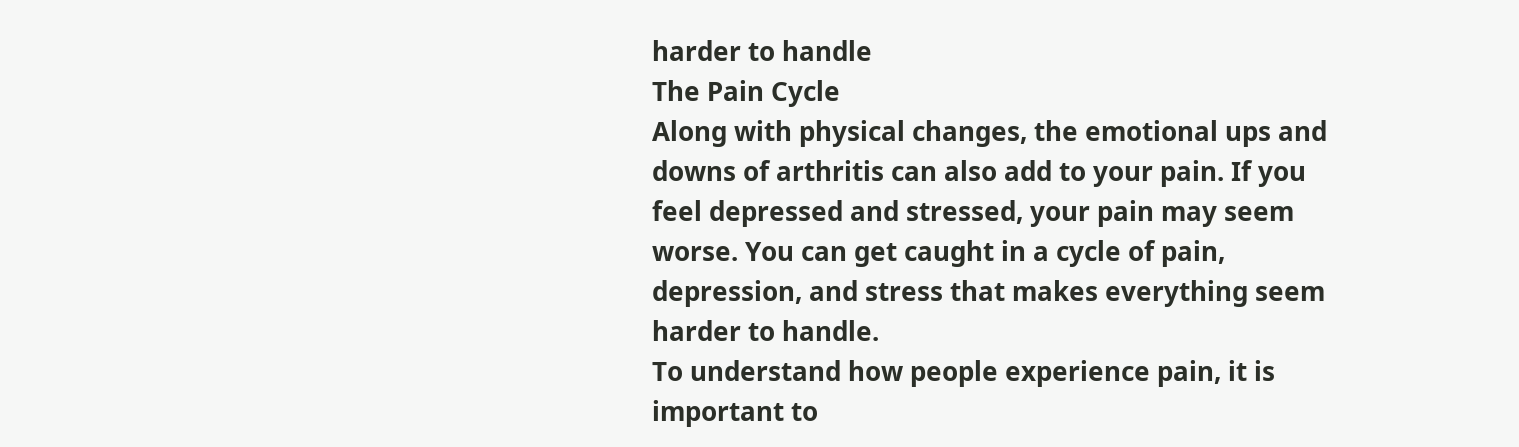harder to handle
The Pain Cycle
Along with physical changes, the emotional ups and downs of arthritis can also add to your pain. If you feel depressed and stressed, your pain may seem worse. You can get caught in a cycle of pain, depression, and stress that makes everything seem harder to handle.
To understand how people experience pain, it is important to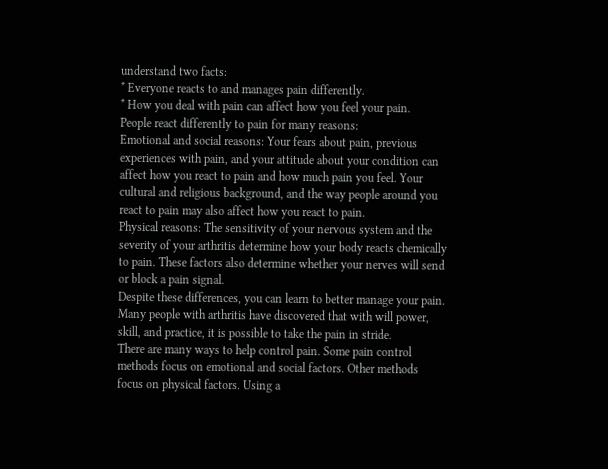understand two facts:
* Everyone reacts to and manages pain differently.
* How you deal with pain can affect how you feel your pain.
People react differently to pain for many reasons:
Emotional and social reasons: Your fears about pain, previous experiences with pain, and your attitude about your condition can affect how you react to pain and how much pain you feel. Your cultural and religious background, and the way people around you react to pain may also affect how you react to pain.
Physical reasons: The sensitivity of your nervous system and the severity of your arthritis determine how your body reacts chemically to pain. These factors also determine whether your nerves will send or block a pain signal.
Despite these differences, you can learn to better manage your pain. Many people with arthritis have discovered that with will power, skill, and practice, it is possible to take the pain in stride.
There are many ways to help control pain. Some pain control methods focus on emotional and social factors. Other methods focus on physical factors. Using a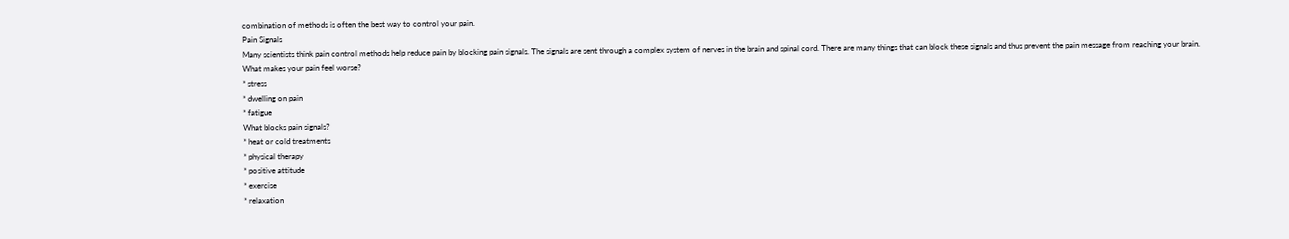combination of methods is often the best way to control your pain.
Pain Signals
Many scientists think pain control methods help reduce pain by blocking pain signals. The signals are sent through a complex system of nerves in the brain and spinal cord. There are many things that can block these signals and thus prevent the pain message from reaching your brain.
What makes your pain feel worse?
* stress
* dwelling on pain
* fatigue
What blocks pain signals?
* heat or cold treatments
* physical therapy
* positive attitude
* exercise
* relaxation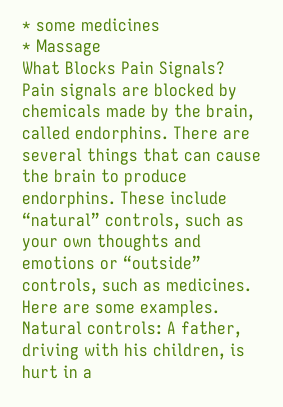* some medicines
* Massage
What Blocks Pain Signals?
Pain signals are blocked by chemicals made by the brain, called endorphins. There are several things that can cause the brain to produce endorphins. These include “natural” controls, such as your own thoughts and emotions or “outside” controls, such as medicines. Here are some examples.
Natural controls: A father, driving with his children, is hurt in a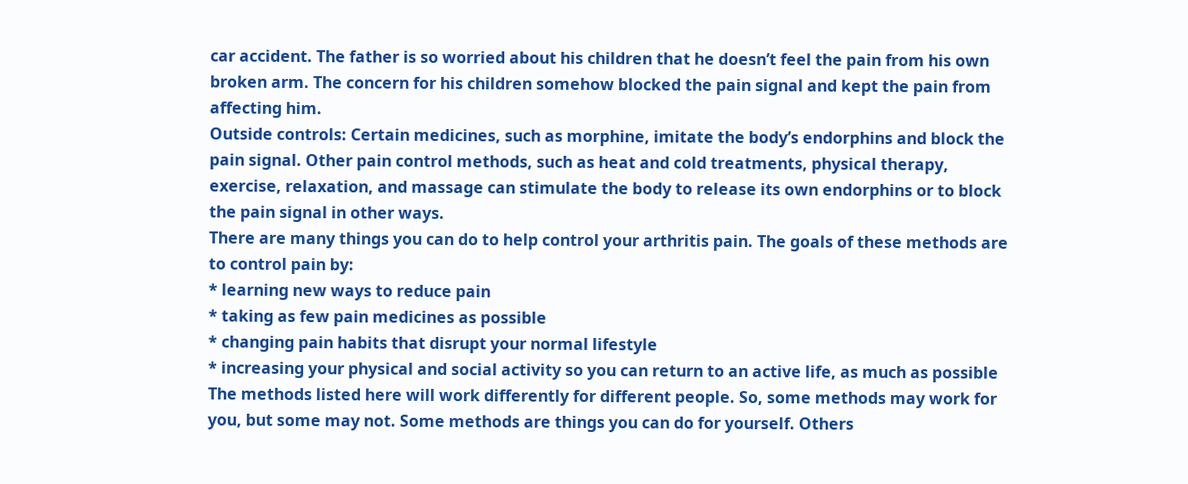car accident. The father is so worried about his children that he doesn’t feel the pain from his own broken arm. The concern for his children somehow blocked the pain signal and kept the pain from affecting him.
Outside controls: Certain medicines, such as morphine, imitate the body’s endorphins and block the pain signal. Other pain control methods, such as heat and cold treatments, physical therapy, exercise, relaxation, and massage can stimulate the body to release its own endorphins or to block the pain signal in other ways.
There are many things you can do to help control your arthritis pain. The goals of these methods are to control pain by:
* learning new ways to reduce pain
* taking as few pain medicines as possible
* changing pain habits that disrupt your normal lifestyle
* increasing your physical and social activity so you can return to an active life, as much as possible
The methods listed here will work differently for different people. So, some methods may work for you, but some may not. Some methods are things you can do for yourself. Others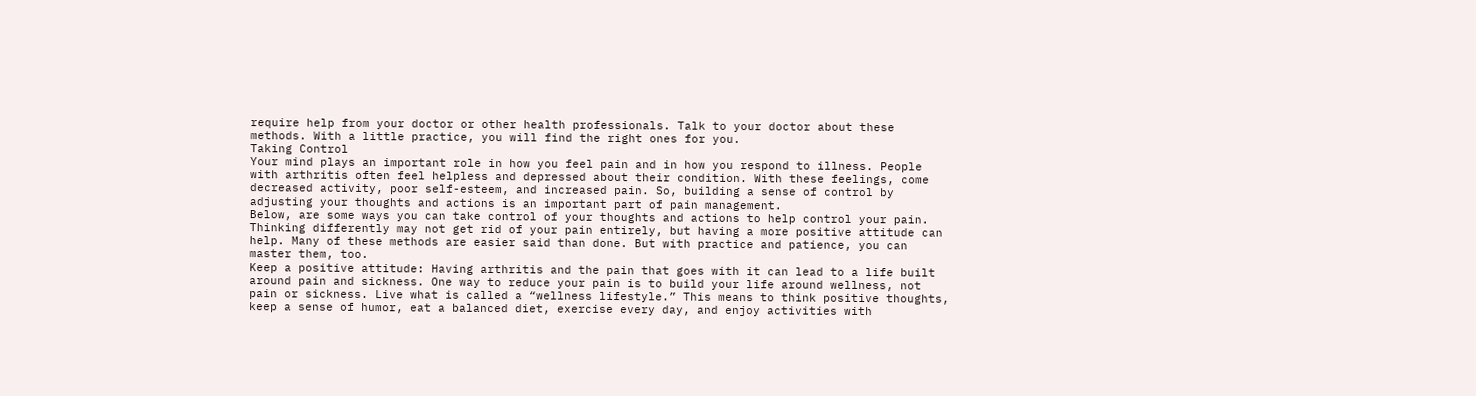require help from your doctor or other health professionals. Talk to your doctor about these methods. With a little practice, you will find the right ones for you.
Taking Control
Your mind plays an important role in how you feel pain and in how you respond to illness. People with arthritis often feel helpless and depressed about their condition. With these feelings, come decreased activity, poor self-esteem, and increased pain. So, building a sense of control by adjusting your thoughts and actions is an important part of pain management.
Below, are some ways you can take control of your thoughts and actions to help control your pain. Thinking differently may not get rid of your pain entirely, but having a more positive attitude can help. Many of these methods are easier said than done. But with practice and patience, you can master them, too.
Keep a positive attitude: Having arthritis and the pain that goes with it can lead to a life built around pain and sickness. One way to reduce your pain is to build your life around wellness, not pain or sickness. Live what is called a “wellness lifestyle.” This means to think positive thoughts, keep a sense of humor, eat a balanced diet, exercise every day, and enjoy activities with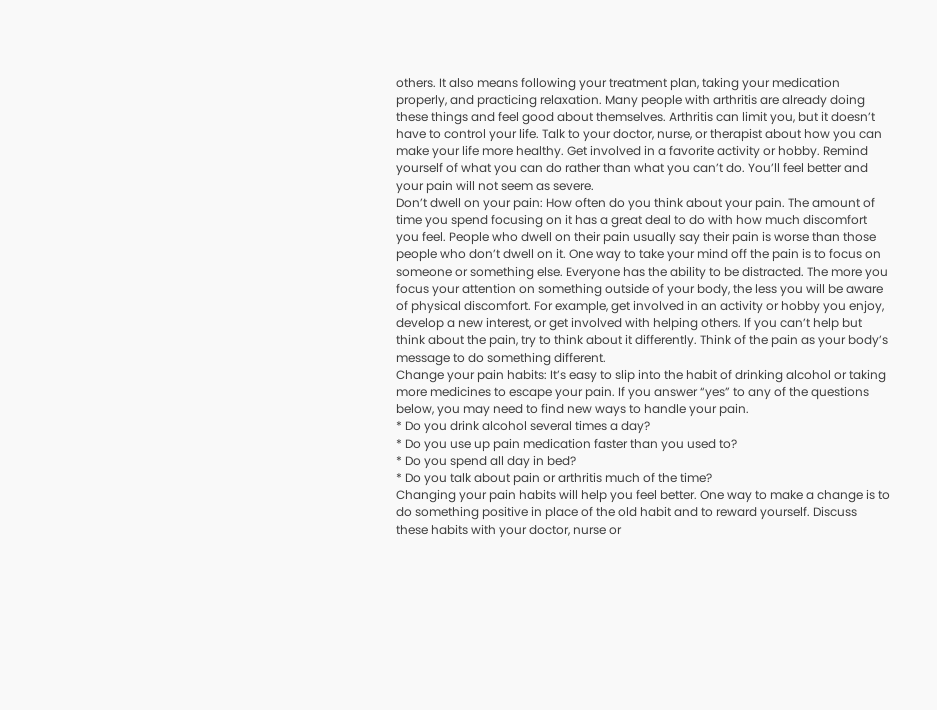others. It also means following your treatment plan, taking your medication properly, and practicing relaxation. Many people with arthritis are already doing these things and feel good about themselves. Arthritis can limit you, but it doesn’t have to control your life. Talk to your doctor, nurse, or therapist about how you can make your life more healthy. Get involved in a favorite activity or hobby. Remind yourself of what you can do rather than what you can’t do. You’ll feel better and your pain will not seem as severe.
Don’t dwell on your pain: How often do you think about your pain. The amount of time you spend focusing on it has a great deal to do with how much discomfort you feel. People who dwell on their pain usually say their pain is worse than those people who don’t dwell on it. One way to take your mind off the pain is to focus on someone or something else. Everyone has the ability to be distracted. The more you focus your attention on something outside of your body, the less you will be aware of physical discomfort. For example, get involved in an activity or hobby you enjoy, develop a new interest, or get involved with helping others. If you can’t help but think about the pain, try to think about it differently. Think of the pain as your body’s message to do something different.
Change your pain habits: It’s easy to slip into the habit of drinking alcohol or taking more medicines to escape your pain. If you answer “yes” to any of the questions below, you may need to find new ways to handle your pain.
* Do you drink alcohol several times a day?
* Do you use up pain medication faster than you used to?
* Do you spend all day in bed?
* Do you talk about pain or arthritis much of the time?
Changing your pain habits will help you feel better. One way to make a change is to do something positive in place of the old habit and to reward yourself. Discuss these habits with your doctor, nurse or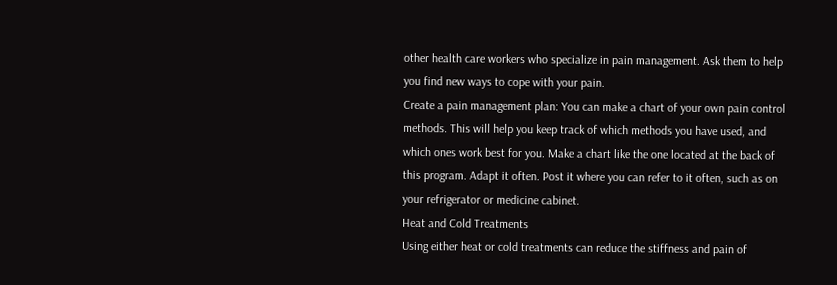other health care workers who specialize in pain management. Ask them to help you find new ways to cope with your pain.
Create a pain management plan: You can make a chart of your own pain control methods. This will help you keep track of which methods you have used, and which ones work best for you. Make a chart like the one located at the back of this program. Adapt it often. Post it where you can refer to it often, such as on your refrigerator or medicine cabinet.
Heat and Cold Treatments
Using either heat or cold treatments can reduce the stiffness and pain of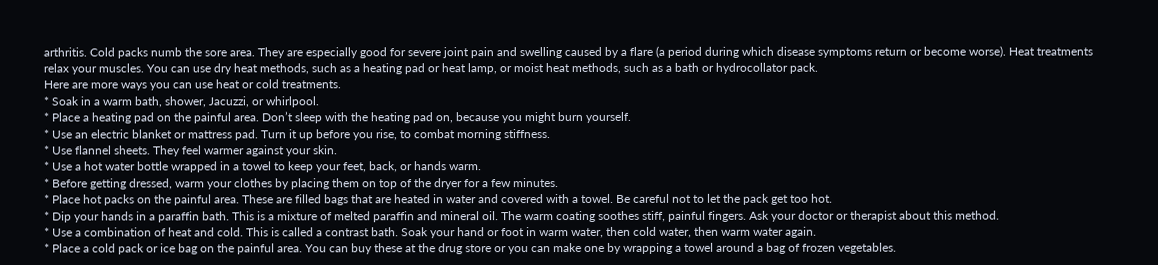arthritis. Cold packs numb the sore area. They are especially good for severe joint pain and swelling caused by a flare (a period during which disease symptoms return or become worse). Heat treatments relax your muscles. You can use dry heat methods, such as a heating pad or heat lamp, or moist heat methods, such as a bath or hydrocollator pack.
Here are more ways you can use heat or cold treatments.
* Soak in a warm bath, shower, Jacuzzi, or whirlpool.
* Place a heating pad on the painful area. Don’t sleep with the heating pad on, because you might burn yourself.
* Use an electric blanket or mattress pad. Turn it up before you rise, to combat morning stiffness.
* Use flannel sheets. They feel warmer against your skin.
* Use a hot water bottle wrapped in a towel to keep your feet, back, or hands warm.
* Before getting dressed, warm your clothes by placing them on top of the dryer for a few minutes.
* Place hot packs on the painful area. These are filled bags that are heated in water and covered with a towel. Be careful not to let the pack get too hot.
* Dip your hands in a paraffin bath. This is a mixture of melted paraffin and mineral oil. The warm coating soothes stiff, painful fingers. Ask your doctor or therapist about this method.
* Use a combination of heat and cold. This is called a contrast bath. Soak your hand or foot in warm water, then cold water, then warm water again.
* Place a cold pack or ice bag on the painful area. You can buy these at the drug store or you can make one by wrapping a towel around a bag of frozen vegetables.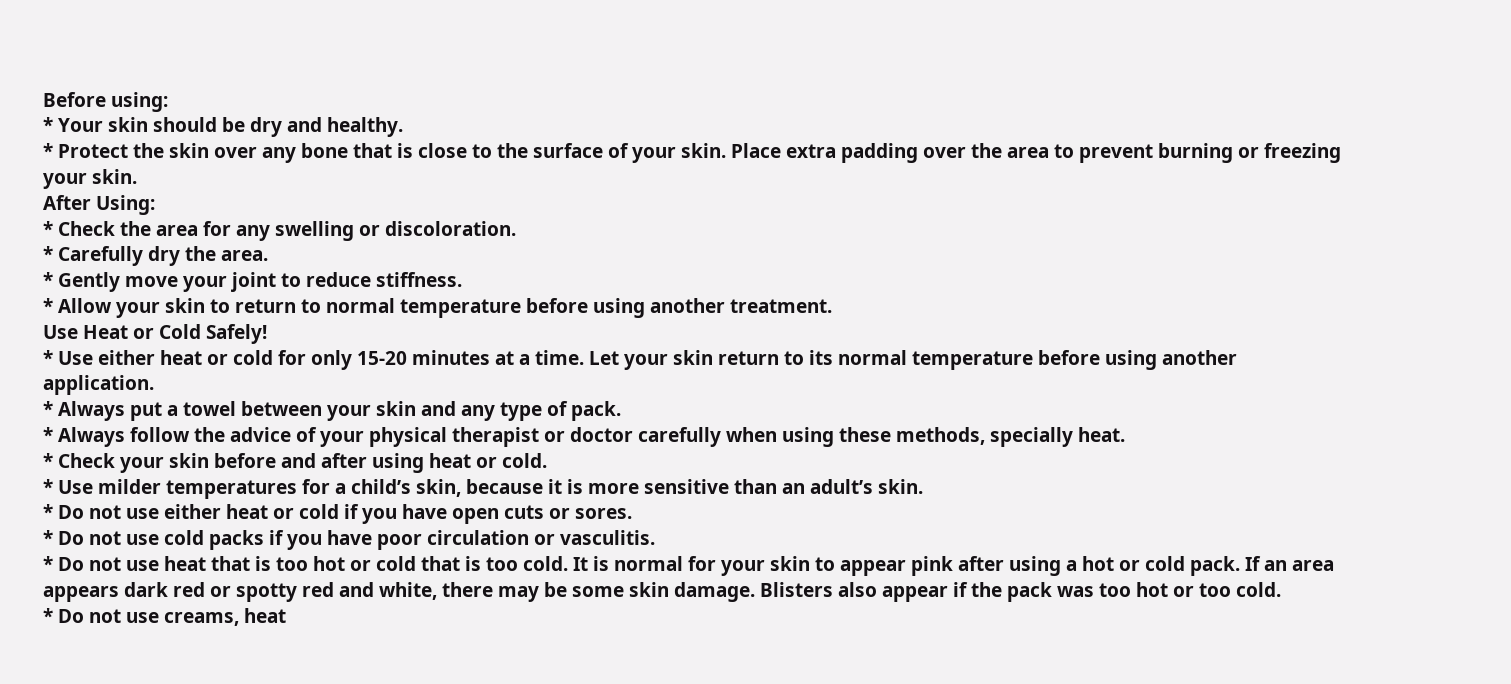Before using:
* Your skin should be dry and healthy.
* Protect the skin over any bone that is close to the surface of your skin. Place extra padding over the area to prevent burning or freezing your skin.
After Using:
* Check the area for any swelling or discoloration.
* Carefully dry the area.
* Gently move your joint to reduce stiffness.
* Allow your skin to return to normal temperature before using another treatment.
Use Heat or Cold Safely!
* Use either heat or cold for only 15-20 minutes at a time. Let your skin return to its normal temperature before using another application.
* Always put a towel between your skin and any type of pack.
* Always follow the advice of your physical therapist or doctor carefully when using these methods, specially heat.
* Check your skin before and after using heat or cold.
* Use milder temperatures for a child’s skin, because it is more sensitive than an adult’s skin.
* Do not use either heat or cold if you have open cuts or sores.
* Do not use cold packs if you have poor circulation or vasculitis.
* Do not use heat that is too hot or cold that is too cold. It is normal for your skin to appear pink after using a hot or cold pack. If an area appears dark red or spotty red and white, there may be some skin damage. Blisters also appear if the pack was too hot or too cold.
* Do not use creams, heat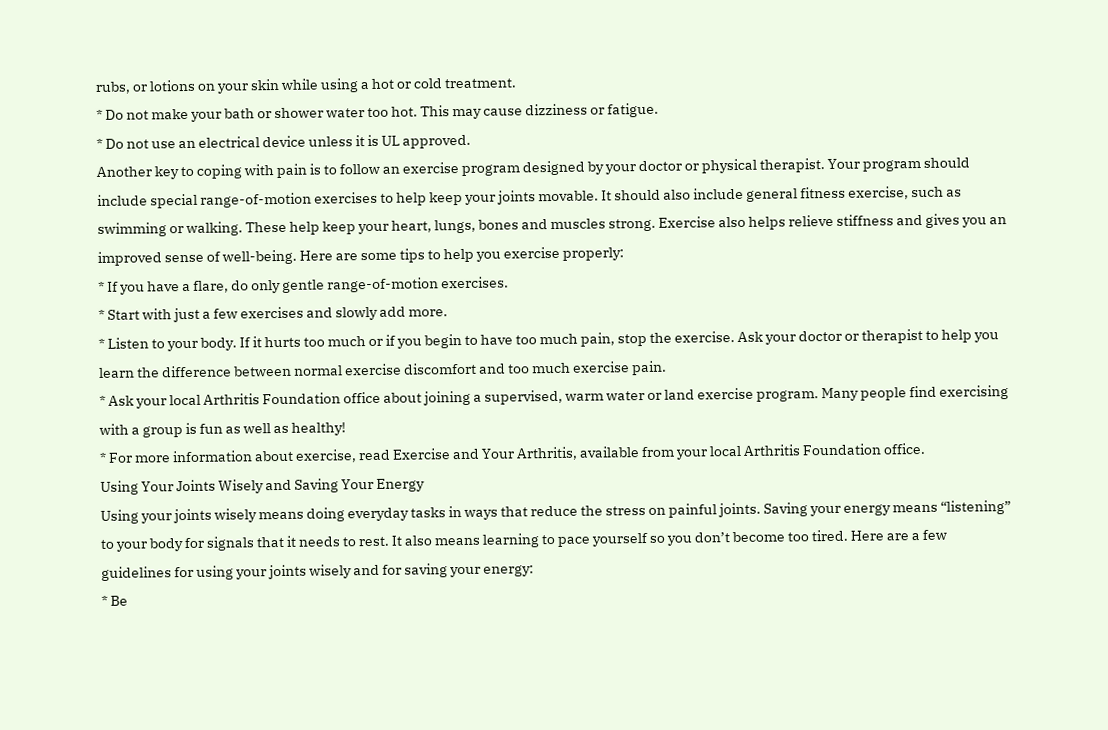rubs, or lotions on your skin while using a hot or cold treatment.
* Do not make your bath or shower water too hot. This may cause dizziness or fatigue.
* Do not use an electrical device unless it is UL approved.
Another key to coping with pain is to follow an exercise program designed by your doctor or physical therapist. Your program should include special range-of-motion exercises to help keep your joints movable. It should also include general fitness exercise, such as swimming or walking. These help keep your heart, lungs, bones and muscles strong. Exercise also helps relieve stiffness and gives you an improved sense of well-being. Here are some tips to help you exercise properly:
* If you have a flare, do only gentle range-of-motion exercises.
* Start with just a few exercises and slowly add more.
* Listen to your body. If it hurts too much or if you begin to have too much pain, stop the exercise. Ask your doctor or therapist to help you learn the difference between normal exercise discomfort and too much exercise pain.
* Ask your local Arthritis Foundation office about joining a supervised, warm water or land exercise program. Many people find exercising with a group is fun as well as healthy!
* For more information about exercise, read Exercise and Your Arthritis, available from your local Arthritis Foundation office.
Using Your Joints Wisely and Saving Your Energy
Using your joints wisely means doing everyday tasks in ways that reduce the stress on painful joints. Saving your energy means “listening” to your body for signals that it needs to rest. It also means learning to pace yourself so you don’t become too tired. Here are a few guidelines for using your joints wisely and for saving your energy:
* Be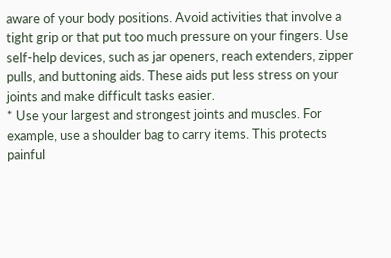aware of your body positions. Avoid activities that involve a tight grip or that put too much pressure on your fingers. Use self-help devices, such as jar openers, reach extenders, zipper pulls, and buttoning aids. These aids put less stress on your joints and make difficult tasks easier.
* Use your largest and strongest joints and muscles. For example, use a shoulder bag to carry items. This protects painful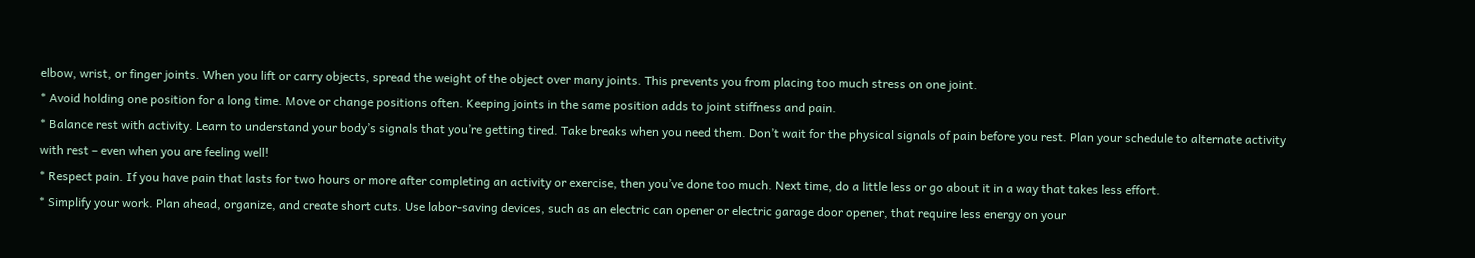elbow, wrist, or finger joints. When you lift or carry objects, spread the weight of the object over many joints. This prevents you from placing too much stress on one joint.
* Avoid holding one position for a long time. Move or change positions often. Keeping joints in the same position adds to joint stiffness and pain.
* Balance rest with activity. Learn to understand your body’s signals that you’re getting tired. Take breaks when you need them. Don’t wait for the physical signals of pain before you rest. Plan your schedule to alternate activity with rest – even when you are feeling well!
* Respect pain. If you have pain that lasts for two hours or more after completing an activity or exercise, then you’ve done too much. Next time, do a little less or go about it in a way that takes less effort.
* Simplify your work. Plan ahead, organize, and create short cuts. Use labor-saving devices, such as an electric can opener or electric garage door opener, that require less energy on your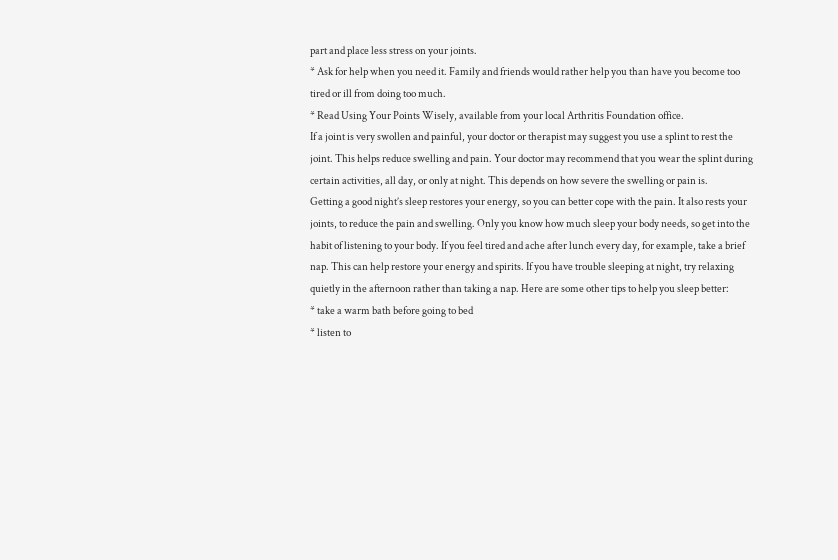part and place less stress on your joints.
* Ask for help when you need it. Family and friends would rather help you than have you become too tired or ill from doing too much.
* Read Using Your Points Wisely, available from your local Arthritis Foundation office.
If a joint is very swollen and painful, your doctor or therapist may suggest you use a splint to rest the joint. This helps reduce swelling and pain. Your doctor may recommend that you wear the splint during certain activities, all day, or only at night. This depends on how severe the swelling or pain is.
Getting a good night’s sleep restores your energy, so you can better cope with the pain. It also rests your joints, to reduce the pain and swelling. Only you know how much sleep your body needs, so get into the habit of listening to your body. If you feel tired and ache after lunch every day, for example, take a brief nap. This can help restore your energy and spirits. If you have trouble sleeping at night, try relaxing quietly in the afternoon rather than taking a nap. Here are some other tips to help you sleep better:
* take a warm bath before going to bed
* listen to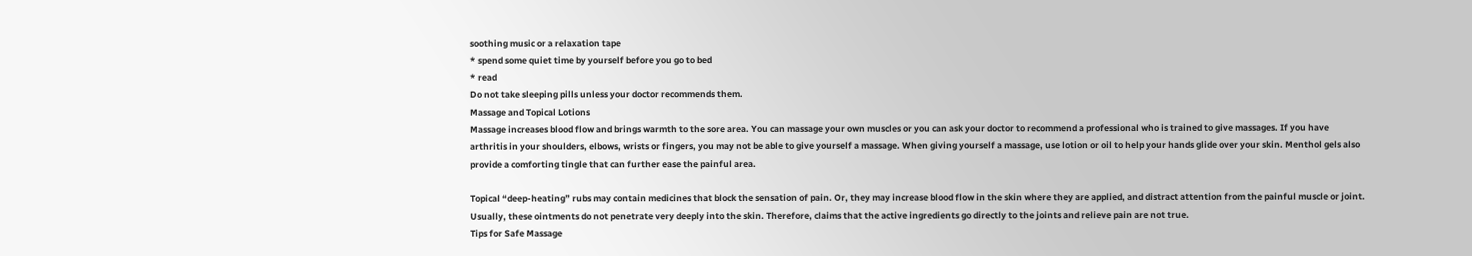soothing music or a relaxation tape
* spend some quiet time by yourself before you go to bed
* read
Do not take sleeping pills unless your doctor recommends them.
Massage and Topical Lotions
Massage increases blood flow and brings warmth to the sore area. You can massage your own muscles or you can ask your doctor to recommend a professional who is trained to give massages. If you have arthritis in your shoulders, elbows, wrists or fingers, you may not be able to give yourself a massage. When giving yourself a massage, use lotion or oil to help your hands glide over your skin. Menthol gels also provide a comforting tingle that can further ease the painful area.

Topical “deep-heating” rubs may contain medicines that block the sensation of pain. Or, they may increase blood flow in the skin where they are applied, and distract attention from the painful muscle or joint. Usually, these ointments do not penetrate very deeply into the skin. Therefore, claims that the active ingredients go directly to the joints and relieve pain are not true.
Tips for Safe Massage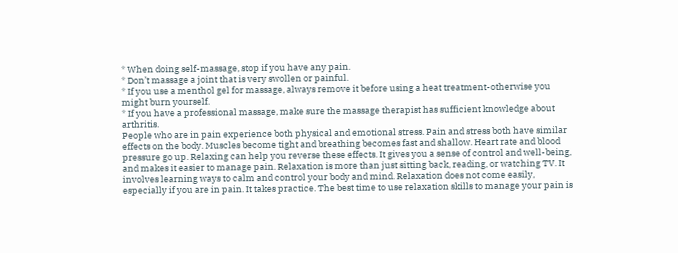* When doing self-massage, stop if you have any pain.
* Don’t massage a joint that is very swollen or painful.
* If you use a menthol gel for massage, always remove it before using a heat treatment-otherwise you might burn yourself.
* If you have a professional massage, make sure the massage therapist has sufficient knowledge about arthritis.
People who are in pain experience both physical and emotional stress. Pain and stress both have similar effects on the body. Muscles become tight and breathing becomes fast and shallow. Heart rate and blood pressure go up. Relaxing can help you reverse these effects. It gives you a sense of control and well-being, and makes it easier to manage pain. Relaxation is more than just sitting back, reading, or watching TV. It involves learning ways to calm and control your body and mind. Relaxation does not come easily, especially if you are in pain. It takes practice. The best time to use relaxation skills to manage your pain is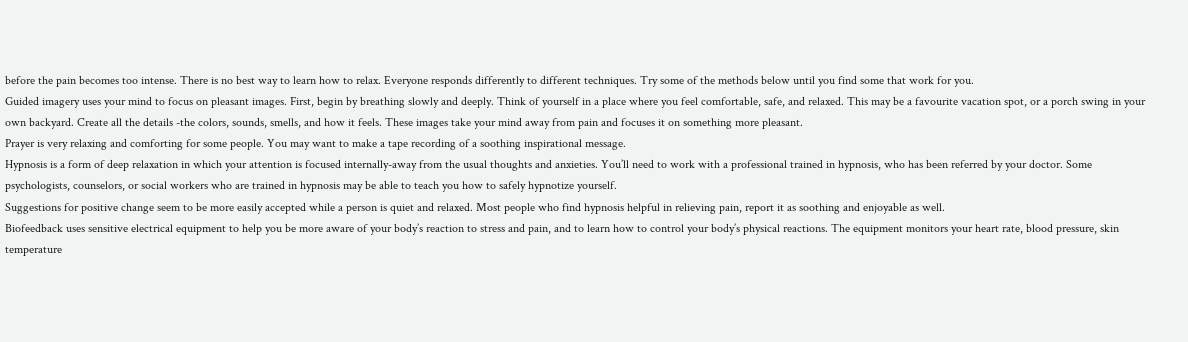before the pain becomes too intense. There is no best way to learn how to relax. Everyone responds differently to different techniques. Try some of the methods below until you find some that work for you.
Guided imagery uses your mind to focus on pleasant images. First, begin by breathing slowly and deeply. Think of yourself in a place where you feel comfortable, safe, and relaxed. This may be a favourite vacation spot, or a porch swing in your own backyard. Create all the details -the colors, sounds, smells, and how it feels. These images take your mind away from pain and focuses it on something more pleasant.
Prayer is very relaxing and comforting for some people. You may want to make a tape recording of a soothing inspirational message.
Hypnosis is a form of deep relaxation in which your attention is focused internally-away from the usual thoughts and anxieties. You’ll need to work with a professional trained in hypnosis, who has been referred by your doctor. Some psychologists, counselors, or social workers who are trained in hypnosis may be able to teach you how to safely hypnotize yourself.
Suggestions for positive change seem to be more easily accepted while a person is quiet and relaxed. Most people who find hypnosis helpful in relieving pain, report it as soothing and enjoyable as well.
Biofeedback uses sensitive electrical equipment to help you be more aware of your body’s reaction to stress and pain, and to learn how to control your body’s physical reactions. The equipment monitors your heart rate, blood pressure, skin temperature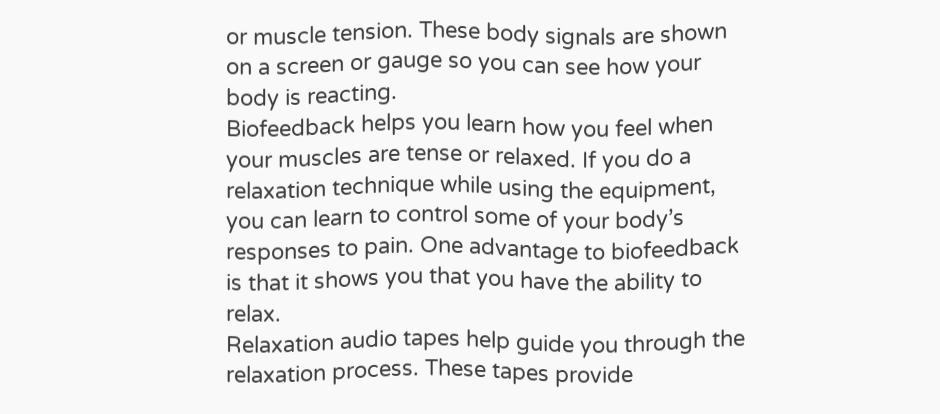or muscle tension. These body signals are shown on a screen or gauge so you can see how your body is reacting.
Biofeedback helps you learn how you feel when your muscles are tense or relaxed. If you do a relaxation technique while using the equipment, you can learn to control some of your body’s responses to pain. One advantage to biofeedback is that it shows you that you have the ability to relax.
Relaxation audio tapes help guide you through the relaxation process. These tapes provide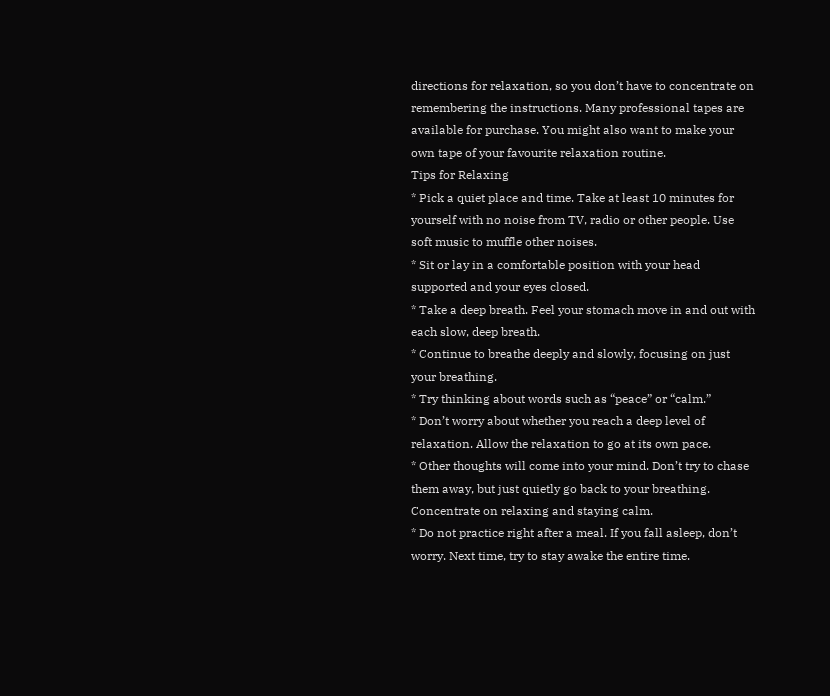directions for relaxation, so you don’t have to concentrate on remembering the instructions. Many professional tapes are available for purchase. You might also want to make your own tape of your favourite relaxation routine.
Tips for Relaxing
* Pick a quiet place and time. Take at least 10 minutes for yourself with no noise from TV, radio or other people. Use soft music to muffle other noises.
* Sit or lay in a comfortable position with your head supported and your eyes closed.
* Take a deep breath. Feel your stomach move in and out with each slow, deep breath.
* Continue to breathe deeply and slowly, focusing on just your breathing.
* Try thinking about words such as “peace” or “calm.”
* Don’t worry about whether you reach a deep level of relaxation. Allow the relaxation to go at its own pace.
* Other thoughts will come into your mind. Don’t try to chase them away, but just quietly go back to your breathing. Concentrate on relaxing and staying calm.
* Do not practice right after a meal. If you fall asleep, don’t worry. Next time, try to stay awake the entire time.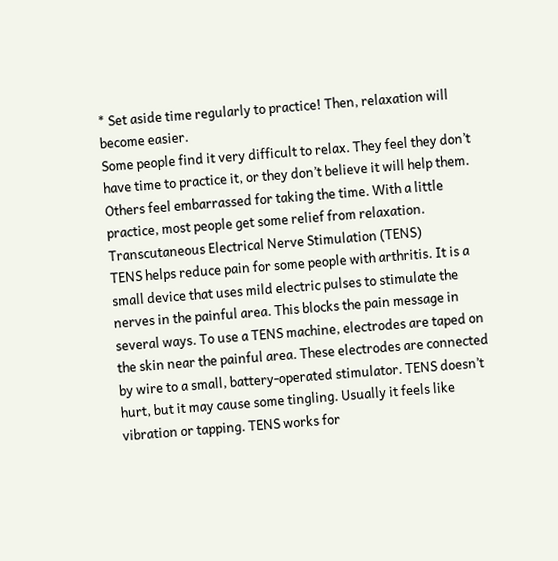* Set aside time regularly to practice! Then, relaxation will become easier.
Some people find it very difficult to relax. They feel they don’t have time to practice it, or they don’t believe it will help them. Others feel embarrassed for taking the time. With a little practice, most people get some relief from relaxation.
Transcutaneous Electrical Nerve Stimulation (TENS)
TENS helps reduce pain for some people with arthritis. It is a small device that uses mild electric pulses to stimulate the nerves in the painful area. This blocks the pain message in several ways. To use a TENS machine, electrodes are taped on the skin near the painful area. These electrodes are connected by wire to a small, battery-operated stimulator. TENS doesn’t hurt, but it may cause some tingling. Usually it feels like vibration or tapping. TENS works for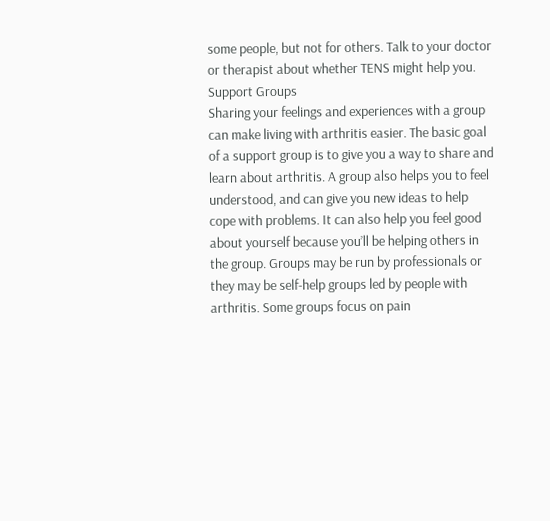some people, but not for others. Talk to your doctor or therapist about whether TENS might help you.
Support Groups
Sharing your feelings and experiences with a group can make living with arthritis easier. The basic goal of a support group is to give you a way to share and learn about arthritis. A group also helps you to feel understood, and can give you new ideas to help cope with problems. It can also help you feel good about yourself because you’ll be helping others in the group. Groups may be run by professionals or they may be self-help groups led by people with arthritis. Some groups focus on pain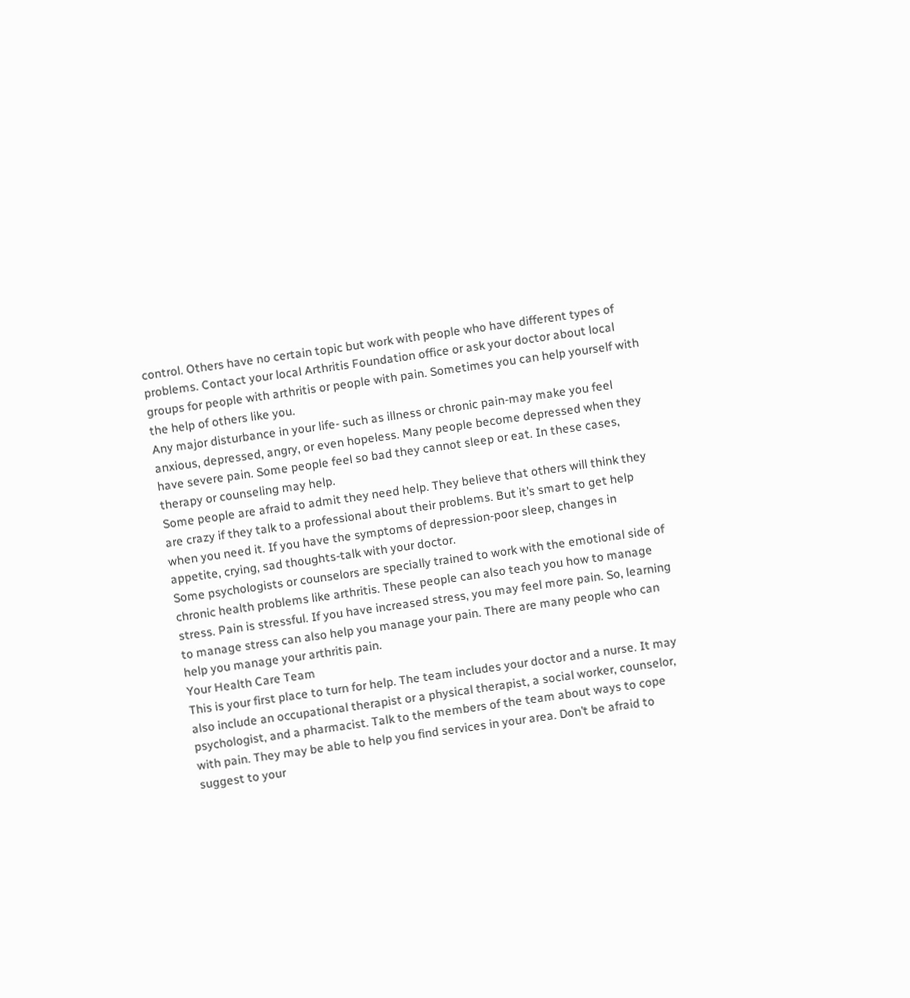control. Others have no certain topic but work with people who have different types of problems. Contact your local Arthritis Foundation office or ask your doctor about local groups for people with arthritis or people with pain. Sometimes you can help yourself with the help of others like you.
Any major disturbance in your life- such as illness or chronic pain-may make you feel anxious, depressed, angry, or even hopeless. Many people become depressed when they have severe pain. Some people feel so bad they cannot sleep or eat. In these cases, therapy or counseling may help.
Some people are afraid to admit they need help. They believe that others will think they are crazy if they talk to a professional about their problems. But it’s smart to get help when you need it. If you have the symptoms of depression-poor sleep, changes in appetite, crying, sad thoughts-talk with your doctor.
Some psychologists or counselors are specially trained to work with the emotional side of chronic health problems like arthritis. These people can also teach you how to manage stress. Pain is stressful. If you have increased stress, you may feel more pain. So, learning to manage stress can also help you manage your pain. There are many people who can help you manage your arthritis pain.
Your Health Care Team
This is your first place to turn for help. The team includes your doctor and a nurse. It may also include an occupational therapist or a physical therapist, a social worker, counselor, psychologist, and a pharmacist. Talk to the members of the team about ways to cope with pain. They may be able to help you find services in your area. Don’t be afraid to suggest to your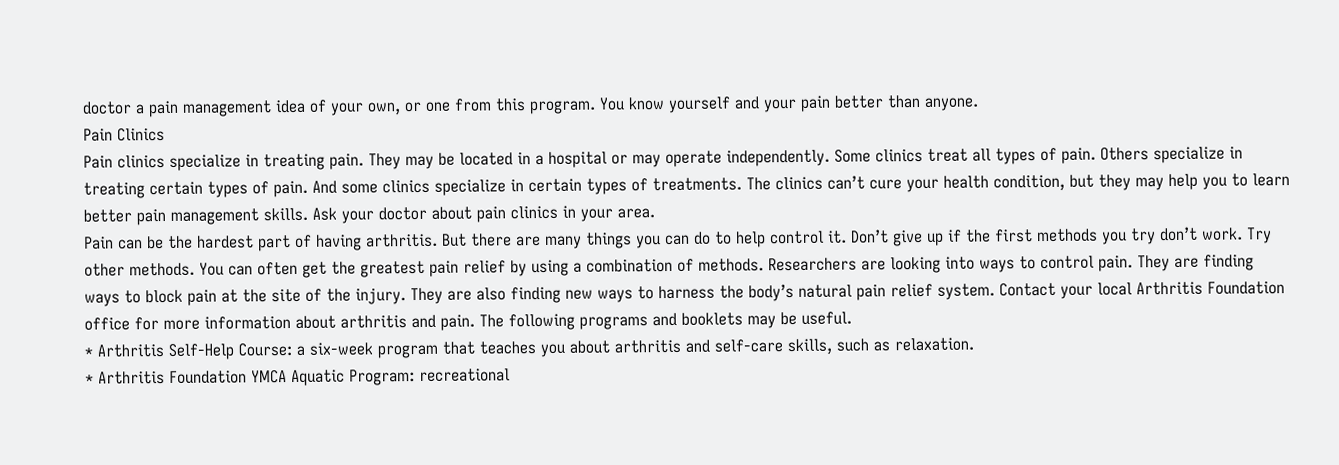doctor a pain management idea of your own, or one from this program. You know yourself and your pain better than anyone.
Pain Clinics
Pain clinics specialize in treating pain. They may be located in a hospital or may operate independently. Some clinics treat all types of pain. Others specialize in treating certain types of pain. And some clinics specialize in certain types of treatments. The clinics can’t cure your health condition, but they may help you to learn better pain management skills. Ask your doctor about pain clinics in your area.
Pain can be the hardest part of having arthritis. But there are many things you can do to help control it. Don’t give up if the first methods you try don’t work. Try other methods. You can often get the greatest pain relief by using a combination of methods. Researchers are looking into ways to control pain. They are finding ways to block pain at the site of the injury. They are also finding new ways to harness the body’s natural pain relief system. Contact your local Arthritis Foundation office for more information about arthritis and pain. The following programs and booklets may be useful.
* Arthritis Self-Help Course: a six-week program that teaches you about arthritis and self-care skills, such as relaxation.
* Arthritis Foundation YMCA Aquatic Program: recreational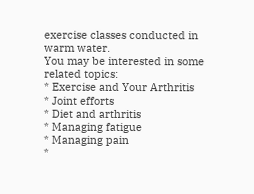exercise classes conducted in warm water.
You may be interested in some related topics:
* Exercise and Your Arthritis
* Joint efforts
* Diet and arthritis
* Managing fatigue
* Managing pain
*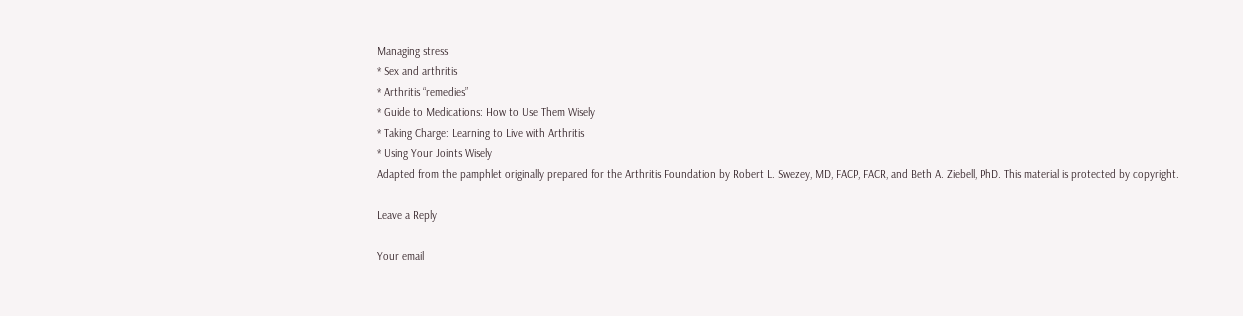Managing stress
* Sex and arthritis
* Arthritis “remedies”
* Guide to Medications: How to Use Them Wisely
* Taking Charge: Learning to Live with Arthritis
* Using Your Joints Wisely
Adapted from the pamphlet originally prepared for the Arthritis Foundation by Robert L. Swezey, MD, FACP, FACR, and Beth A. Ziebell, PhD. This material is protected by copyright.

Leave a Reply

Your email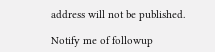address will not be published.

Notify me of followup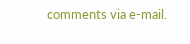comments via e-mail.